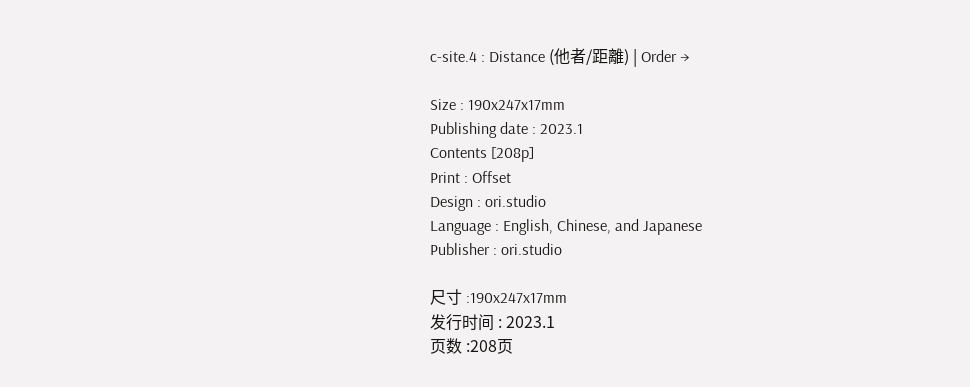c-site.4 : Distance (他者/距離) | Order →

Size : 190x247x17mm
Publishing date : 2023.1
Contents [208p]
Print : Offset
Design : ori.studio
Language : English, Chinese, and Japanese
Publisher : ori.studio

尺寸 :190x247x17mm
发行时间 : 2023.1
页数 :208页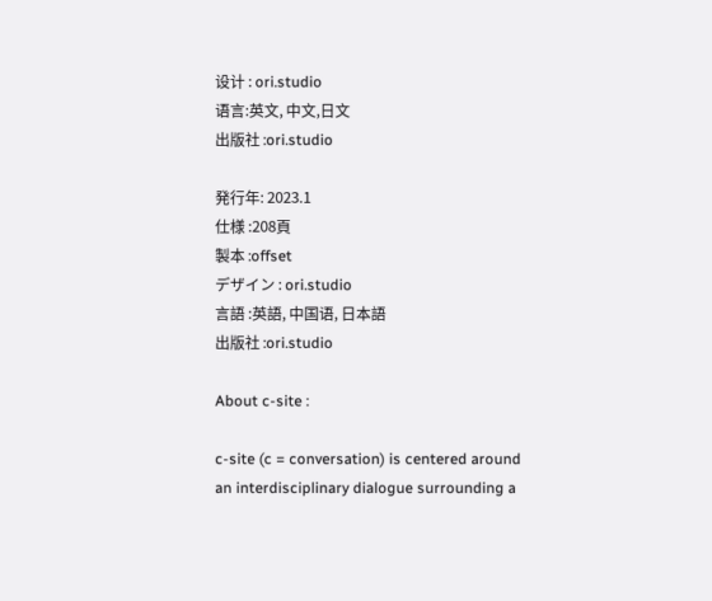设计 : ori.studio
语言:英文, 中文,日文
出版社 :ori.studio

発行年: 2023.1
仕様 :208頁
製本 :offset
デザイン : ori.studio
言語 :英語, 中国语, 日本語
出版社 :ori.studio

About c-site :

c-site (c = conversation) is centered around an interdisciplinary dialogue surrounding a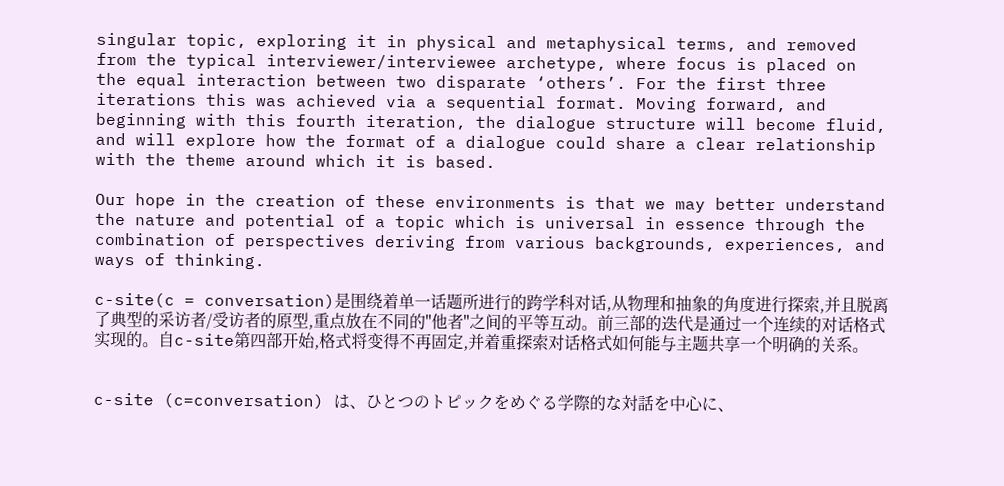singular topic, exploring it in physical and metaphysical terms, and removed from the typical interviewer/interviewee archetype, where focus is placed on the equal interaction between two disparate ‘others’. For the first three iterations this was achieved via a sequential format. Moving forward, and beginning with this fourth iteration, the dialogue structure will become fluid, and will explore how the format of a dialogue could share a clear relationship with the theme around which it is based.

Our hope in the creation of these environments is that we may better understand the nature and potential of a topic which is universal in essence through the combination of perspectives deriving from various backgrounds, experiences, and ways of thinking.

c-site(c = conversation)是围绕着单一话题所进行的跨学科对话,从物理和抽象的角度进行探索,并且脱离了典型的采访者/受访者的原型,重点放在不同的"他者"之间的平等互动。前三部的迭代是通过一个连续的对话格式实现的。自c-site第四部开始,格式将变得不再固定,并着重探索对话格式如何能与主题共享一个明确的关系。


c-site (c=conversation) は、ひとつのトピックをめぐる学際的な対話を中心に、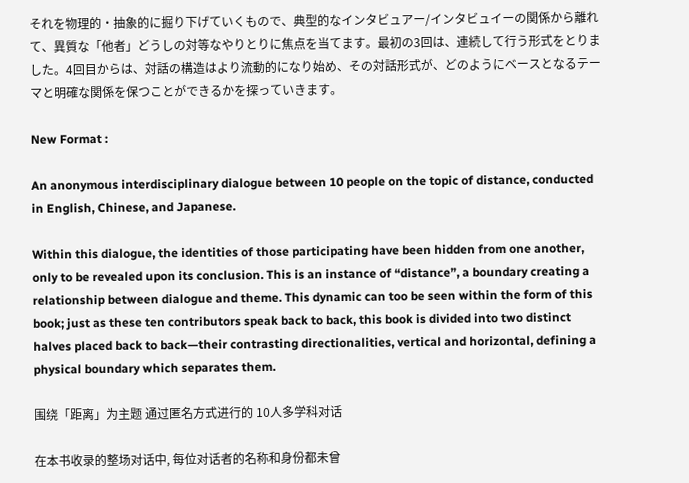それを物理的・抽象的に掘り下げていくもので、典型的なインタビュアー/インタビュイーの関係から離れて、異質な「他者」どうしの対等なやりとりに焦点を当てます。最初の3回は、連続して行う形式をとりました。4回目からは、対話の構造はより流動的になり始め、その対話形式が、どのようにベースとなるテーマと明確な関係を保つことができるかを探っていきます。

New Format :

An anonymous interdisciplinary dialogue between 10 people on the topic of distance, conducted in English, Chinese, and Japanese.

Within this dialogue, the identities of those participating have been hidden from one another, only to be revealed upon its conclusion. This is an instance of “distance”, a boundary creating a relationship between dialogue and theme. This dynamic can too be seen within the form of this book; just as these ten contributors speak back to back, this book is divided into two distinct halves placed back to back—their contrasting directionalities, vertical and horizontal, defining a physical boundary which separates them.

围绕「距离」为主题 通过匿名方式进行的 10人多学科对话

在本书收录的整场对话中, 每位对话者的名称和身份都未曾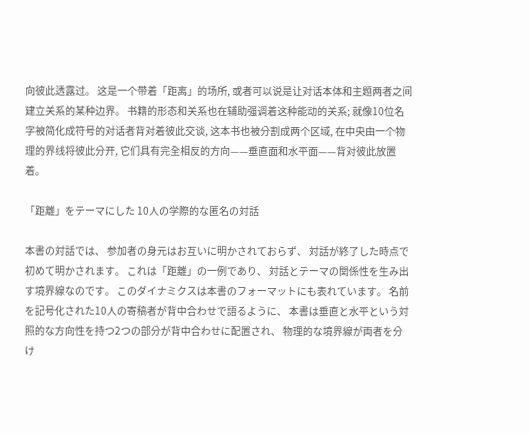向彼此透露过。 这是一个带着「距离」的场所, 或者可以说是让对话本体和主题两者之间建立关系的某种边界。 书籍的形态和关系也在辅助强调着这种能动的关系; 就像10位名字被简化成符号的对话者背对着彼此交谈, 这本书也被分割成两个区域, 在中央由一个物理的界线将彼此分开, 它们具有完全相反的方向——垂直面和水平面——背对彼此放置着。

「距離」をテーマにした 10人の学際的な匿名の対話

本書の対話では、 参加者の身元はお互いに明かされておらず、 対話が終了した時点で初めて明かされます。 これは「距離」の一例であり、 対話とテーマの関係性を生み出す境界線なのです。 このダイナミクスは本書のフォーマットにも表れています。 名前を記号化された10人の寄稿者が背中合わせで語るように、 本書は垂直と水平という対照的な方向性を持つ2つの部分が背中合わせに配置され、 物理的な境界線が両者を分け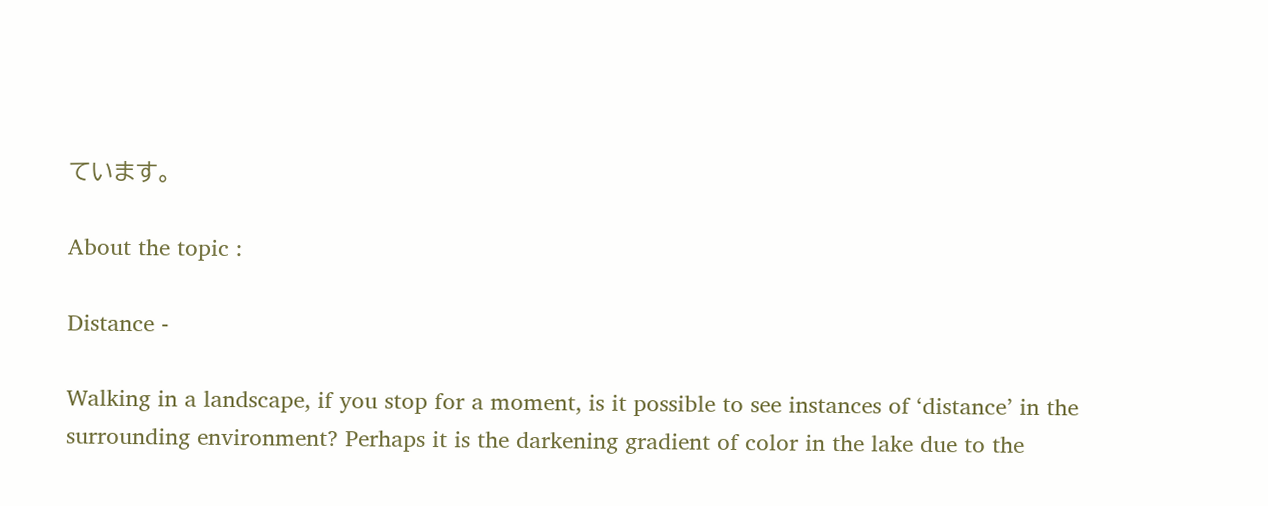ています。

About the topic :

Distance -

Walking in a landscape, if you stop for a moment, is it possible to see instances of ‘distance’ in the surrounding environment? Perhaps it is the darkening gradient of color in the lake due to the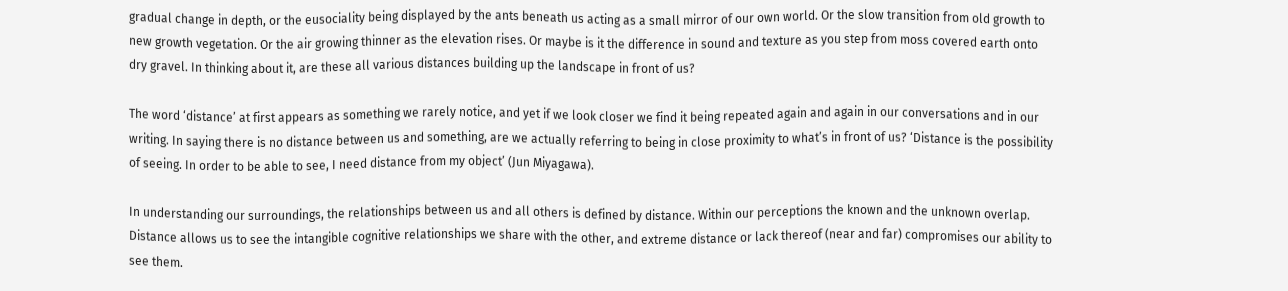gradual change in depth, or the eusociality being displayed by the ants beneath us acting as a small mirror of our own world. Or the slow transition from old growth to new growth vegetation. Or the air growing thinner as the elevation rises. Or maybe is it the difference in sound and texture as you step from moss covered earth onto dry gravel. In thinking about it, are these all various distances building up the landscape in front of us?

The word ‘distance’ at first appears as something we rarely notice, and yet if we look closer we find it being repeated again and again in our conversations and in our writing. In saying there is no distance between us and something, are we actually referring to being in close proximity to what’s in front of us? ‘Distance is the possibility of seeing. In order to be able to see, I need distance from my object’ (Jun Miyagawa).

In understanding our surroundings, the relationships between us and all others is defined by distance. Within our perceptions the known and the unknown overlap. Distance allows us to see the intangible cognitive relationships we share with the other, and extreme distance or lack thereof (near and far) compromises our ability to see them.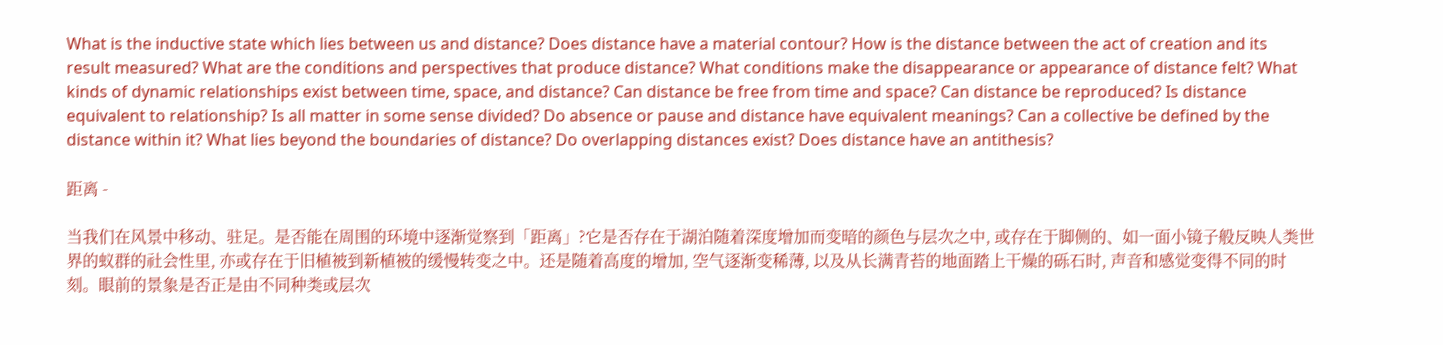What is the inductive state which lies between us and distance? Does distance have a material contour? How is the distance between the act of creation and its result measured? What are the conditions and perspectives that produce distance? What conditions make the disappearance or appearance of distance felt? What kinds of dynamic relationships exist between time, space, and distance? Can distance be free from time and space? Can distance be reproduced? Is distance equivalent to relationship? Is all matter in some sense divided? Do absence or pause and distance have equivalent meanings? Can a collective be defined by the distance within it? What lies beyond the boundaries of distance? Do overlapping distances exist? Does distance have an antithesis?

距离 -

当我们在风景中移动、驻足。是否能在周围的环境中逐渐觉察到「距离」?它是否存在于湖泊随着深度增加而变暗的颜色与层次之中, 或存在于脚侧的、如一面小镜子般反映人类世界的蚁群的社会性里, 亦或存在于旧植被到新植被的缓慢转变之中。还是随着高度的增加, 空气逐渐变稀薄, 以及从长满青苔的地面踏上干燥的砾石时, 声音和感觉变得不同的时刻。眼前的景象是否正是由不同种类或层次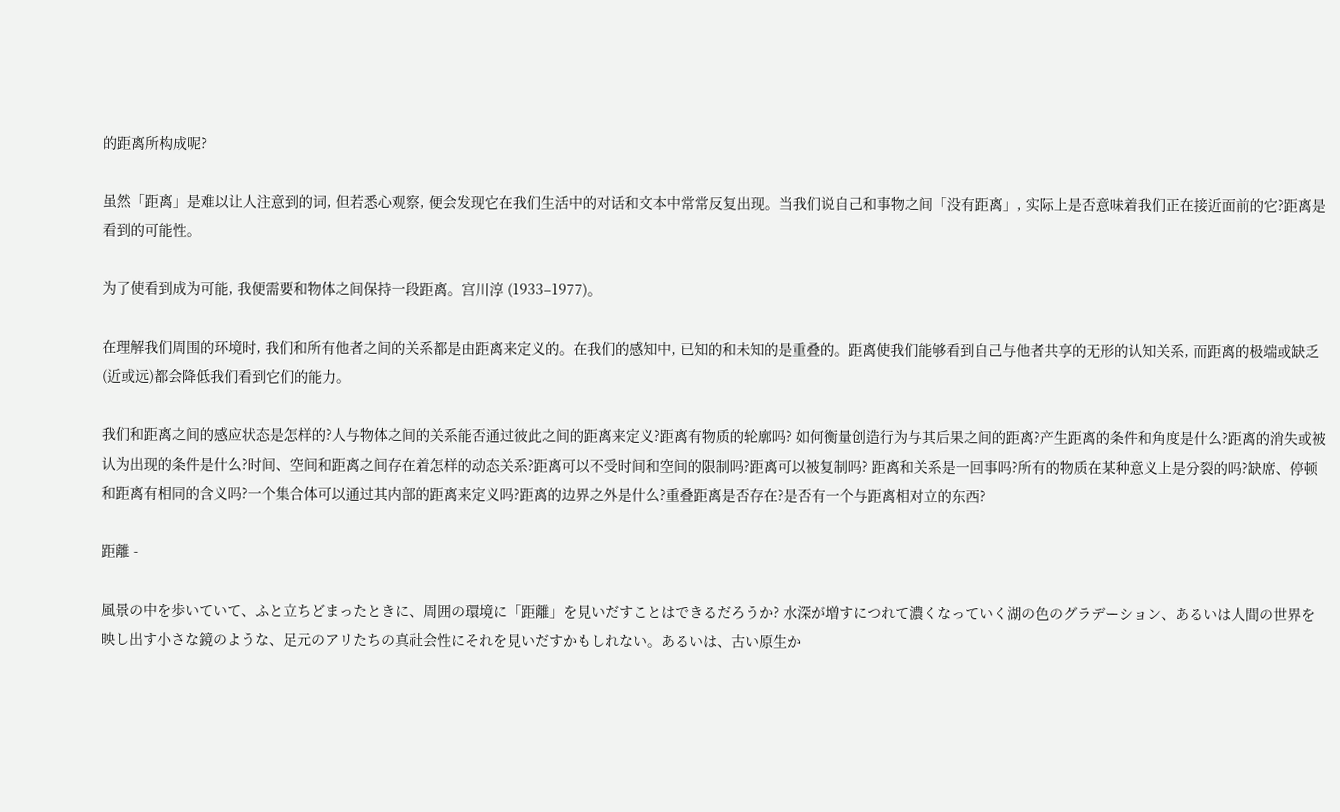的距离所构成呢?

虽然「距离」是难以让人注意到的词, 但若悉心观察, 便会发现它在我们生活中的对话和文本中常常反复出现。当我们说自己和事物之间「没有距离」, 实际上是否意味着我们正在接近面前的它?距离是看到的可能性。

为了使看到成为可能, 我便需要和物体之间保持一段距离。宫川淳 (1933–1977)。

在理解我们周围的环境时, 我们和所有他者之间的关系都是由距离来定义的。在我们的感知中, 已知的和未知的是重叠的。距离使我们能够看到自己与他者共享的无形的认知关系, 而距离的极端或缺乏(近或远)都会降低我们看到它们的能力。

我们和距离之间的感应状态是怎样的?人与物体之间的关系能否通过彼此之间的距离来定义?距离有物质的轮廓吗? 如何衡量创造行为与其后果之间的距离?产生距离的条件和角度是什么?距离的消失或被认为出现的条件是什么?时间、空间和距离之间存在着怎样的动态关系?距离可以不受时间和空间的限制吗?距离可以被复制吗? 距离和关系是一回事吗?所有的物质在某种意义上是分裂的吗?缺席、停顿和距离有相同的含义吗?一个集合体可以通过其内部的距离来定义吗?距离的边界之外是什么?重叠距离是否存在?是否有一个与距离相对立的东西?

距離 -

風景の中を歩いていて、ふと立ちどまったときに、周囲の環境に「距離」を見いだすことはできるだろうか? 水深が増すにつれて濃くなっていく湖の色のグラデーション、あるいは人間の世界を映し出す小さな鏡のような、足元のアリたちの真社会性にそれを見いだすかもしれない。あるいは、古い原生か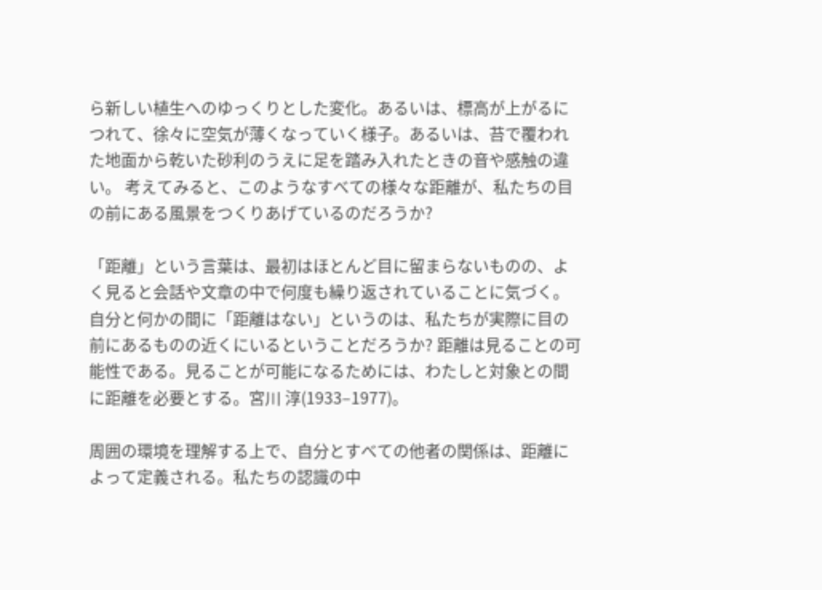ら新しい植生へのゆっくりとした変化。あるいは、標高が上がるにつれて、徐々に空気が薄くなっていく様子。あるいは、苔で覆われた地面から乾いた砂利のうえに足を踏み入れたときの音や感触の違い。 考えてみると、このようなすべての様々な距離が、私たちの目の前にある風景をつくりあげているのだろうか?

「距離」という言葉は、最初はほとんど目に留まらないものの、よく見ると会話や文章の中で何度も繰り返されていることに気づく。自分と何かの間に「距離はない」というのは、私たちが実際に目の前にあるものの近くにいるということだろうか? 距離は見ることの可能性である。見ることが可能になるためには、わたしと対象との間に距離を必要とする。宮川 淳(1933–1977)。

周囲の環境を理解する上で、自分とすべての他者の関係は、距離によって定義される。私たちの認識の中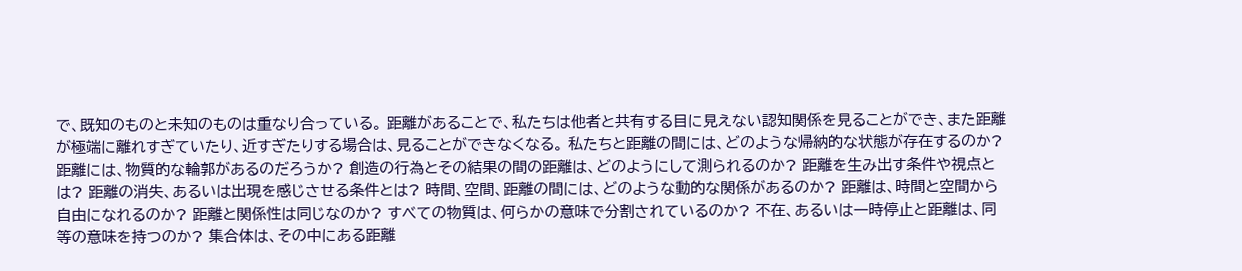で、既知のものと未知のものは重なり合っている。 距離があることで、私たちは他者と共有する目に見えない認知関係を見ることができ、また距離が極端に離れすぎていたり、近すぎたりする場合は、見ることができなくなる。 私たちと距離の間には、どのような帰納的な状態が存在するのか? 距離には、物質的な輪郭があるのだろうか? 創造の行為とその結果の間の距離は、どのようにして測られるのか? 距離を生み出す条件や視点とは? 距離の消失、あるいは出現を感じさせる条件とは? 時間、空間、距離の間には、どのような動的な関係があるのか? 距離は、時間と空間から自由になれるのか? 距離と関係性は同じなのか? すべての物質は、何らかの意味で分割されているのか? 不在、あるいは一時停止と距離は、同等の意味を持つのか? 集合体は、その中にある距離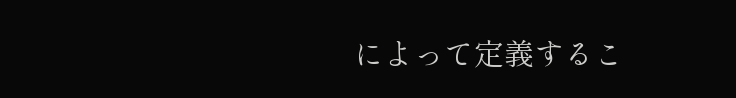によって定義するこ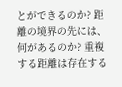とができるのか? 距離の境界の先には、何があるのか? 重複する距離は存在する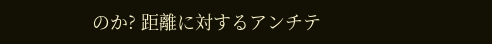のか? 距離に対するアンチテ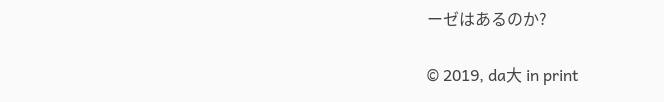ーゼはあるのか?

© 2019, da大 in print